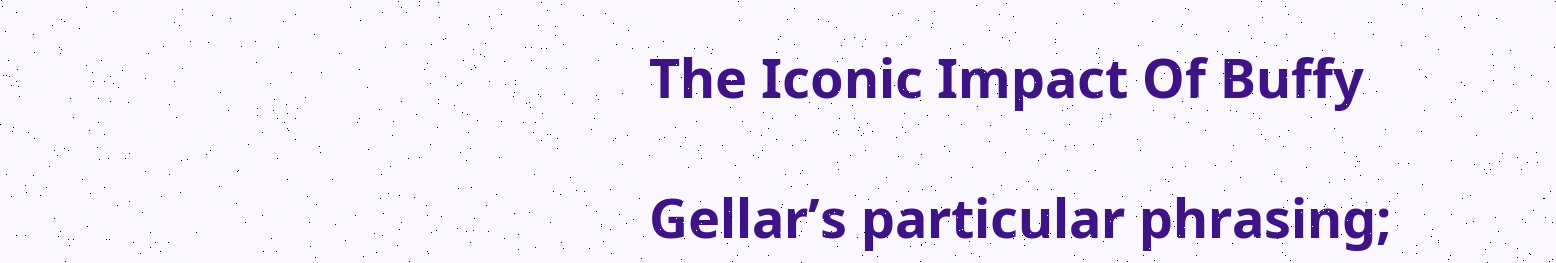The Iconic Impact Of Buffy

Gellar’s particular phrasing;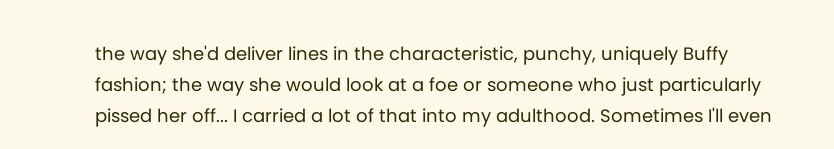the way she'd deliver lines in the characteristic, punchy, uniquely Buffy fashion; the way she would look at a foe or someone who just particularly pissed her off... I carried a lot of that into my adulthood. Sometimes I'll even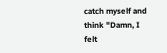catch myself and think "Damn, I felt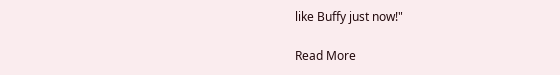like Buffy just now!"

Read More